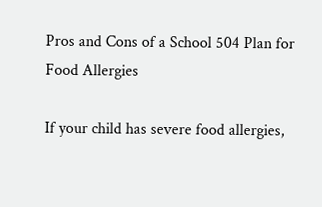Pros and Cons of a School 504 Plan for Food Allergies

If your child has severe food allergies,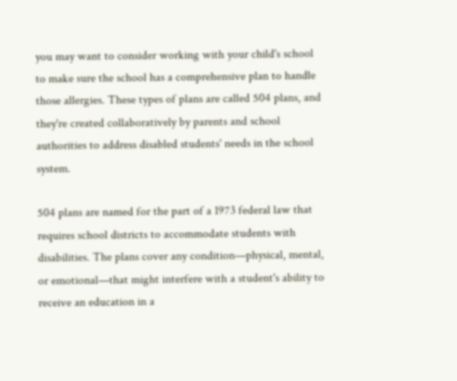you may want to consider working with your child's school to make sure the school has a comprehensive plan to handle those allergies. These types of plans are called 504 plans, and they're created collaboratively by parents and school authorities to address disabled students' needs in the school system.

504 plans are named for the part of a 1973 federal law that requires school districts to accommodate students with disabilities. The plans cover any condition—physical, mental, or emotional—that might interfere with a student's ability to receive an education in a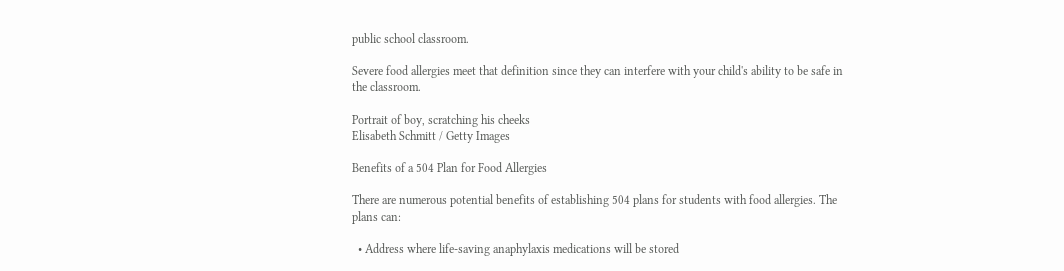public school classroom.

Severe food allergies meet that definition since they can interfere with your child's ability to be safe in the classroom.

Portrait of boy, scratching his cheeks
Elisabeth Schmitt / Getty Images

Benefits of a 504 Plan for Food Allergies

There are numerous potential benefits of establishing 504 plans for students with food allergies. The plans can:

  • Address where life-saving anaphylaxis medications will be stored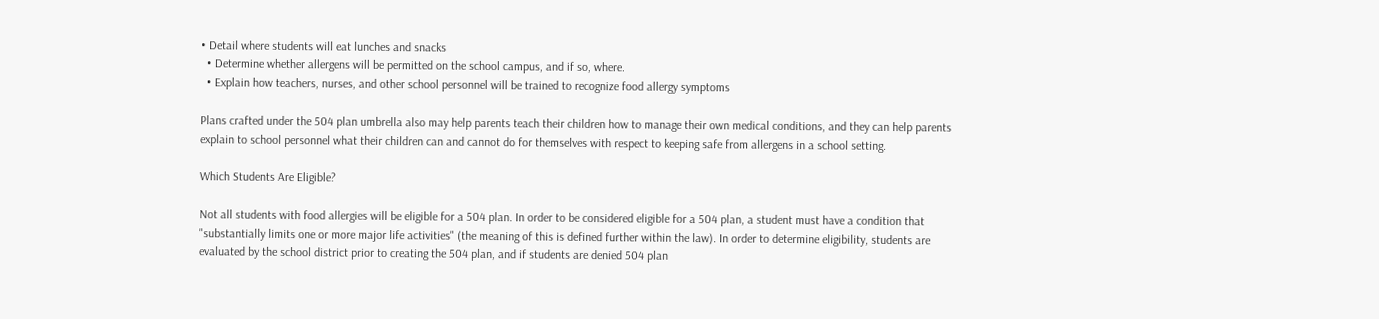• Detail where students will eat lunches and snacks
  • Determine whether allergens will be permitted on the school campus, and if so, where.
  • Explain how teachers, nurses, and other school personnel will be trained to recognize food allergy symptoms

Plans crafted under the 504 plan umbrella also may help parents teach their children how to manage their own medical conditions, and they can help parents explain to school personnel what their children can and cannot do for themselves with respect to keeping safe from allergens in a school setting.

Which Students Are Eligible?

Not all students with food allergies will be eligible for a 504 plan. In order to be considered eligible for a 504 plan, a student must have a condition that "substantially limits one or more major life activities" (the meaning of this is defined further within the law). In order to determine eligibility, students are evaluated by the school district prior to creating the 504 plan, and if students are denied 504 plan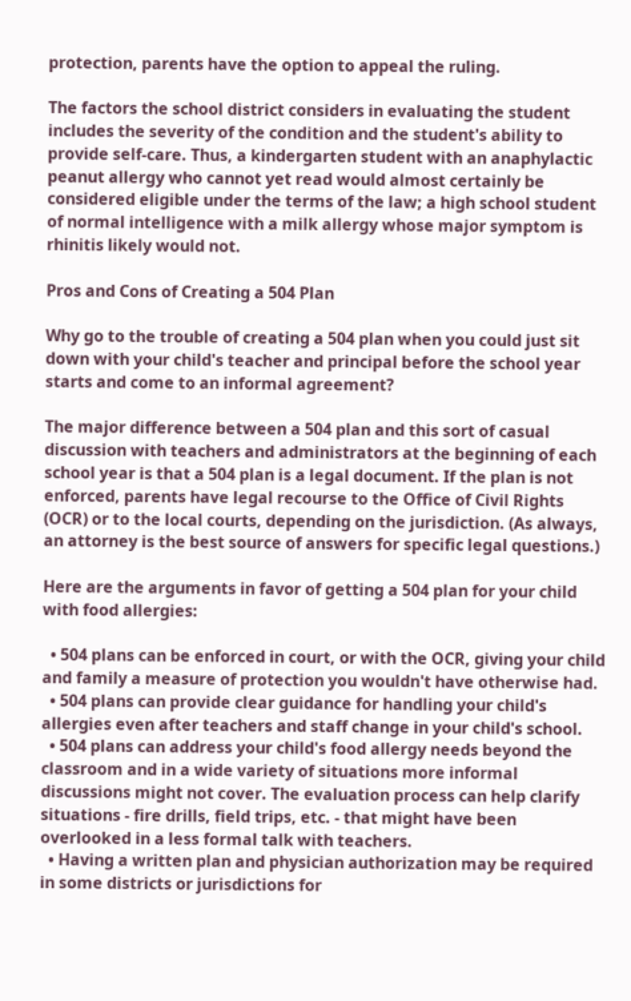protection, parents have the option to appeal the ruling.

The factors the school district considers in evaluating the student includes the severity of the condition and the student's ability to provide self-care. Thus, a kindergarten student with an anaphylactic peanut allergy who cannot yet read would almost certainly be considered eligible under the terms of the law; a high school student of normal intelligence with a milk allergy whose major symptom is rhinitis likely would not.

Pros and Cons of Creating a 504 Plan

Why go to the trouble of creating a 504 plan when you could just sit down with your child's teacher and principal before the school year starts and come to an informal agreement?

The major difference between a 504 plan and this sort of casual discussion with teachers and administrators at the beginning of each school year is that a 504 plan is a legal document. If the plan is not enforced, parents have legal recourse to the Office of Civil Rights (OCR) or to the local courts, depending on the jurisdiction. (As always, an attorney is the best source of answers for specific legal questions.)

Here are the arguments in favor of getting a 504 plan for your child with food allergies:

  • 504 plans can be enforced in court, or with the OCR, giving your child and family a measure of protection you wouldn't have otherwise had.
  • 504 plans can provide clear guidance for handling your child's allergies even after teachers and staff change in your child's school.
  • 504 plans can address your child's food allergy needs beyond the classroom and in a wide variety of situations more informal discussions might not cover. The evaluation process can help clarify situations - fire drills, field trips, etc. - that might have been overlooked in a less formal talk with teachers.
  • Having a written plan and physician authorization may be required in some districts or jurisdictions for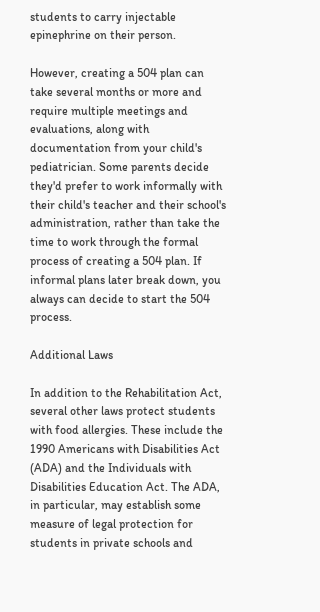students to carry injectable epinephrine on their person.

However, creating a 504 plan can take several months or more and require multiple meetings and evaluations, along with documentation from your child's pediatrician. Some parents decide they'd prefer to work informally with their child's teacher and their school's administration, rather than take the time to work through the formal process of creating a 504 plan. If informal plans later break down, you always can decide to start the 504 process.

Additional Laws

In addition to the Rehabilitation Act, several other laws protect students with food allergies. These include the 1990 Americans with Disabilities Act (ADA) and the Individuals with Disabilities Education Act. The ADA, in particular, may establish some measure of legal protection for students in private schools and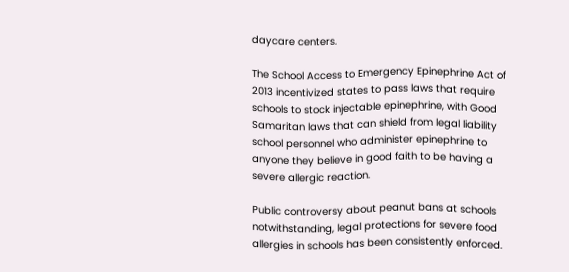daycare centers.

The School Access to Emergency Epinephrine Act of 2013 incentivized states to pass laws that require schools to stock injectable epinephrine, with Good Samaritan laws that can shield from legal liability school personnel who administer epinephrine to anyone they believe in good faith to be having a severe allergic reaction.

Public controversy about peanut bans at schools notwithstanding, legal protections for severe food allergies in schools has been consistently enforced.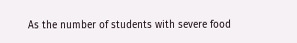As the number of students with severe food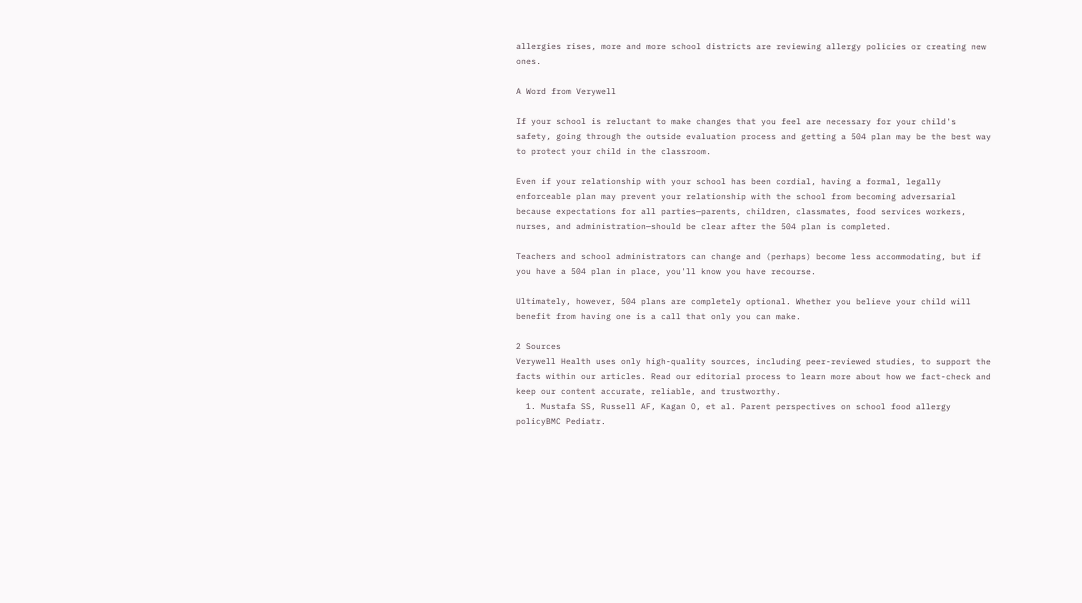allergies rises, more and more school districts are reviewing allergy policies or creating new ones.

A Word from Verywell

If your school is reluctant to make changes that you feel are necessary for your child's safety, going through the outside evaluation process and getting a 504 plan may be the best way to protect your child in the classroom.

Even if your relationship with your school has been cordial, having a formal, legally enforceable plan may prevent your relationship with the school from becoming adversarial because expectations for all parties—parents, children, classmates, food services workers, nurses, and administration—should be clear after the 504 plan is completed.

Teachers and school administrators can change and (perhaps) become less accommodating, but if you have a 504 plan in place, you'll know you have recourse.

Ultimately, however, 504 plans are completely optional. Whether you believe your child will benefit from having one is a call that only you can make.

2 Sources
Verywell Health uses only high-quality sources, including peer-reviewed studies, to support the facts within our articles. Read our editorial process to learn more about how we fact-check and keep our content accurate, reliable, and trustworthy.
  1. Mustafa SS, Russell AF, Kagan O, et al. Parent perspectives on school food allergy policyBMC Pediatr.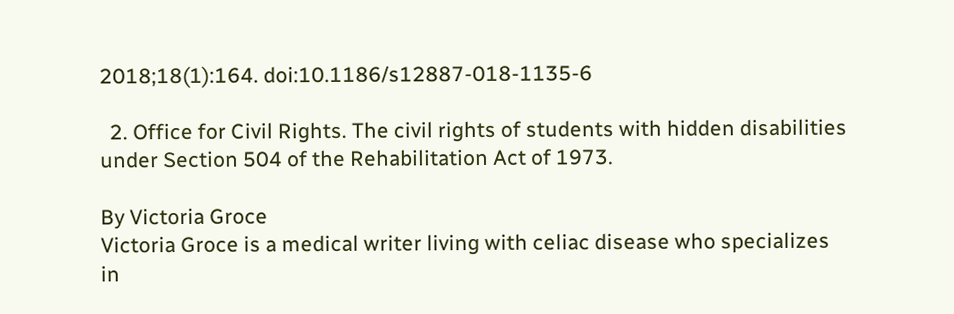2018;18(1):164. doi:10.1186/s12887-018-1135-6

  2. Office for Civil Rights. The civil rights of students with hidden disabilities under Section 504 of the Rehabilitation Act of 1973.

By Victoria Groce
Victoria Groce is a medical writer living with celiac disease who specializes in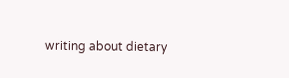writing about dietary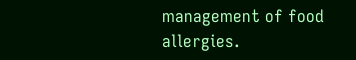management of food allergies.